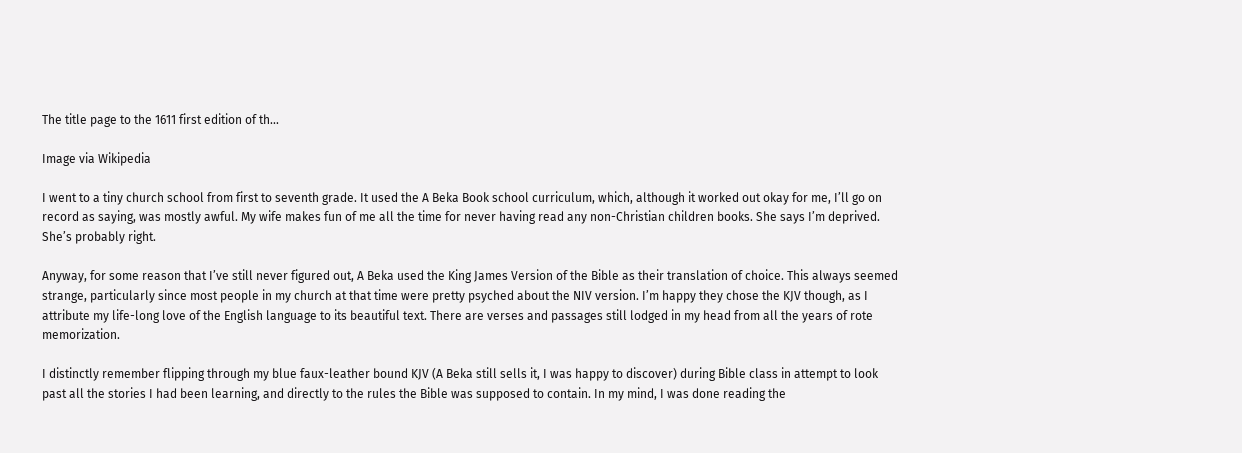The title page to the 1611 first edition of th...

Image via Wikipedia

I went to a tiny church school from first to seventh grade. It used the A Beka Book school curriculum, which, although it worked out okay for me, I’ll go on record as saying, was mostly awful. My wife makes fun of me all the time for never having read any non-Christian children books. She says I’m deprived. She’s probably right.

Anyway, for some reason that I’ve still never figured out, A Beka used the King James Version of the Bible as their translation of choice. This always seemed strange, particularly since most people in my church at that time were pretty psyched about the NIV version. I’m happy they chose the KJV though, as I attribute my life-long love of the English language to its beautiful text. There are verses and passages still lodged in my head from all the years of rote memorization.

I distinctly remember flipping through my blue faux-leather bound KJV (A Beka still sells it, I was happy to discover) during Bible class in attempt to look past all the stories I had been learning, and directly to the rules the Bible was supposed to contain. In my mind, I was done reading the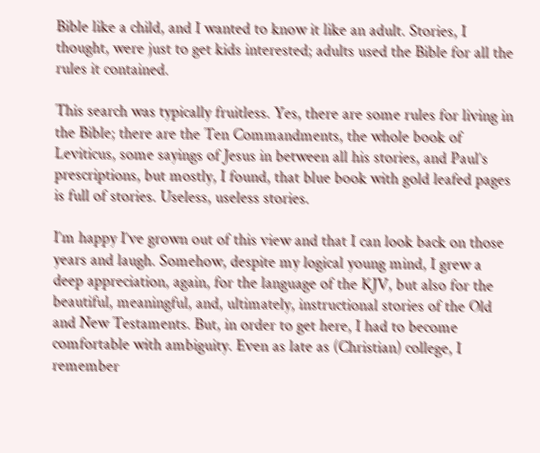Bible like a child, and I wanted to know it like an adult. Stories, I thought, were just to get kids interested; adults used the Bible for all the rules it contained.

This search was typically fruitless. Yes, there are some rules for living in the Bible; there are the Ten Commandments, the whole book of Leviticus, some sayings of Jesus in between all his stories, and Paul’s prescriptions, but mostly, I found, that blue book with gold leafed pages is full of stories. Useless, useless stories.

I’m happy I’ve grown out of this view and that I can look back on those years and laugh. Somehow, despite my logical young mind, I grew a deep appreciation, again, for the language of the KJV, but also for the beautiful, meaningful, and, ultimately, instructional stories of the Old and New Testaments. But, in order to get here, I had to become comfortable with ambiguity. Even as late as (Christian) college, I remember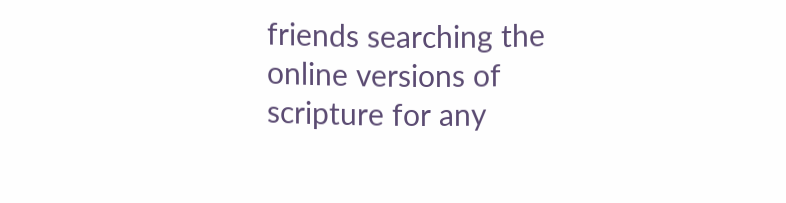friends searching the online versions of scripture for any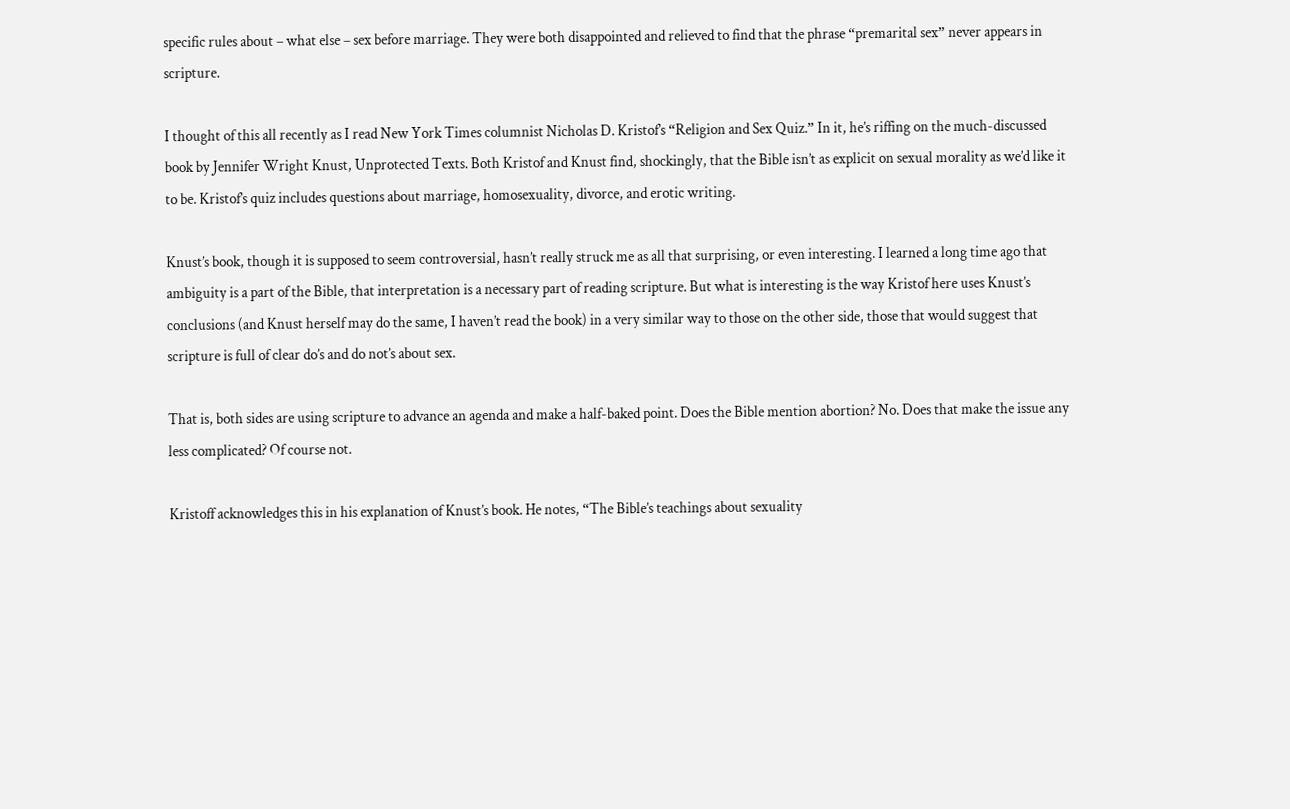specific rules about – what else – sex before marriage. They were both disappointed and relieved to find that the phrase “premarital sex” never appears in scripture.

I thought of this all recently as I read New York Times columnist Nicholas D. Kristof’s “Religion and Sex Quiz.” In it, he’s riffing on the much-discussed book by Jennifer Wright Knust, Unprotected Texts. Both Kristof and Knust find, shockingly, that the Bible isn’t as explicit on sexual morality as we’d like it to be. Kristof’s quiz includes questions about marriage, homosexuality, divorce, and erotic writing.

Knust’s book, though it is supposed to seem controversial, hasn’t really struck me as all that surprising, or even interesting. I learned a long time ago that ambiguity is a part of the Bible, that interpretation is a necessary part of reading scripture. But what is interesting is the way Kristof here uses Knust’s conclusions (and Knust herself may do the same, I haven’t read the book) in a very similar way to those on the other side, those that would suggest that scripture is full of clear do’s and do not’s about sex.

That is, both sides are using scripture to advance an agenda and make a half-baked point. Does the Bible mention abortion? No. Does that make the issue any less complicated? Of course not.

Kristoff acknowledges this in his explanation of Knust’s book. He notes, “The Bible’s teachings about sexuality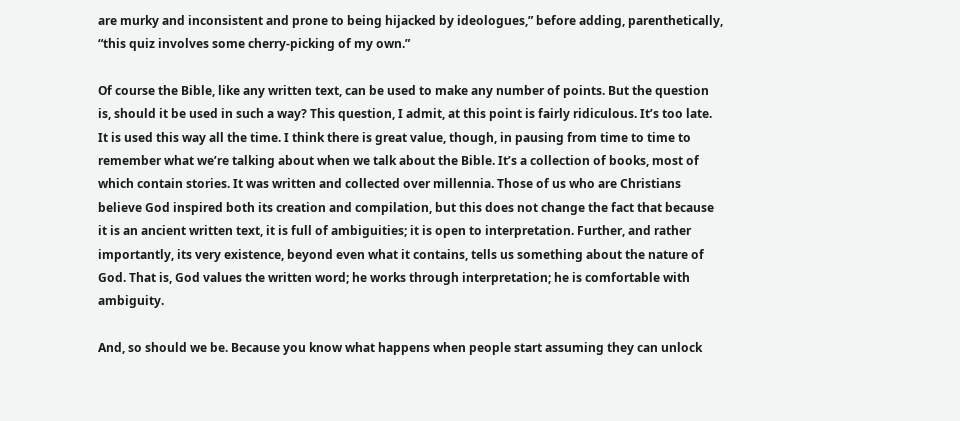are murky and inconsistent and prone to being hijacked by ideologues,” before adding, parenthetically, “this quiz involves some cherry-picking of my own.”

Of course the Bible, like any written text, can be used to make any number of points. But the question is, should it be used in such a way? This question, I admit, at this point is fairly ridiculous. It’s too late. It is used this way all the time. I think there is great value, though, in pausing from time to time to remember what we’re talking about when we talk about the Bible. It’s a collection of books, most of which contain stories. It was written and collected over millennia. Those of us who are Christians believe God inspired both its creation and compilation, but this does not change the fact that because it is an ancient written text, it is full of ambiguities; it is open to interpretation. Further, and rather importantly, its very existence, beyond even what it contains, tells us something about the nature of God. That is, God values the written word; he works through interpretation; he is comfortable with ambiguity.

And, so should we be. Because you know what happens when people start assuming they can unlock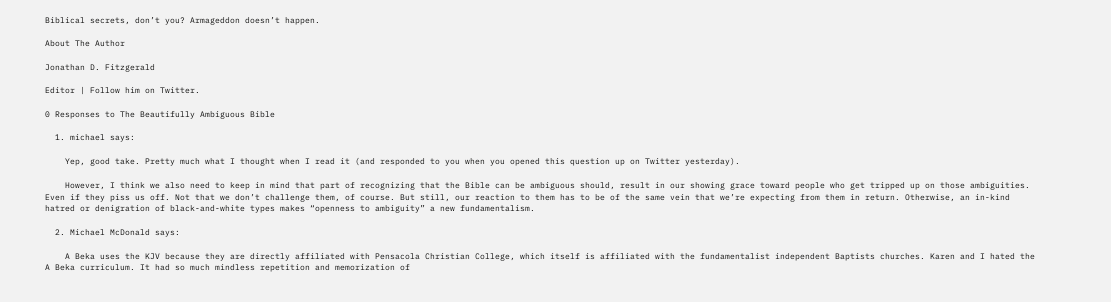Biblical secrets, don’t you? Armageddon doesn’t happen.

About The Author

Jonathan D. Fitzgerald

Editor | Follow him on Twitter.

0 Responses to The Beautifully Ambiguous Bible

  1. michael says:

    Yep, good take. Pretty much what I thought when I read it (and responded to you when you opened this question up on Twitter yesterday).

    However, I think we also need to keep in mind that part of recognizing that the Bible can be ambiguous should, result in our showing grace toward people who get tripped up on those ambiguities. Even if they piss us off. Not that we don’t challenge them, of course. But still, our reaction to them has to be of the same vein that we’re expecting from them in return. Otherwise, an in-kind hatred or denigration of black-and-white types makes “openness to ambiguity” a new fundamentalism.

  2. Michael McDonald says:

    A Beka uses the KJV because they are directly affiliated with Pensacola Christian College, which itself is affiliated with the fundamentalist independent Baptists churches. Karen and I hated the A Beka curriculum. It had so much mindless repetition and memorization of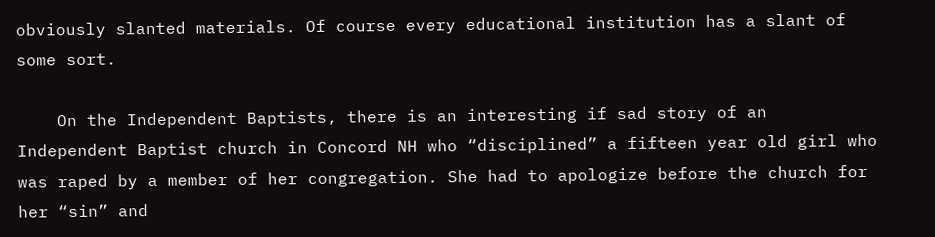obviously slanted materials. Of course every educational institution has a slant of some sort.

    On the Independent Baptists, there is an interesting if sad story of an Independent Baptist church in Concord NH who “disciplined” a fifteen year old girl who was raped by a member of her congregation. She had to apologize before the church for her “sin” and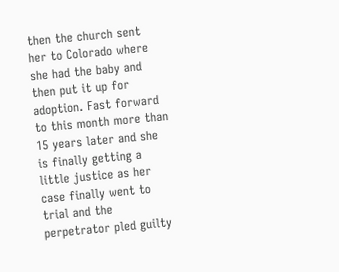then the church sent her to Colorado where she had the baby and then put it up for adoption. Fast forward to this month more than 15 years later and she is finally getting a little justice as her case finally went to trial and the perpetrator pled guilty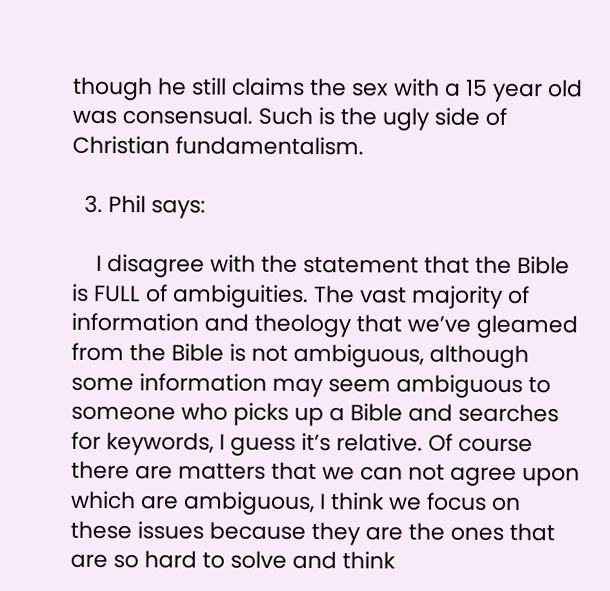though he still claims the sex with a 15 year old was consensual. Such is the ugly side of Christian fundamentalism.

  3. Phil says:

    I disagree with the statement that the Bible is FULL of ambiguities. The vast majority of information and theology that we’ve gleamed from the Bible is not ambiguous, although some information may seem ambiguous to someone who picks up a Bible and searches for keywords, I guess it’s relative. Of course there are matters that we can not agree upon which are ambiguous, I think we focus on these issues because they are the ones that are so hard to solve and think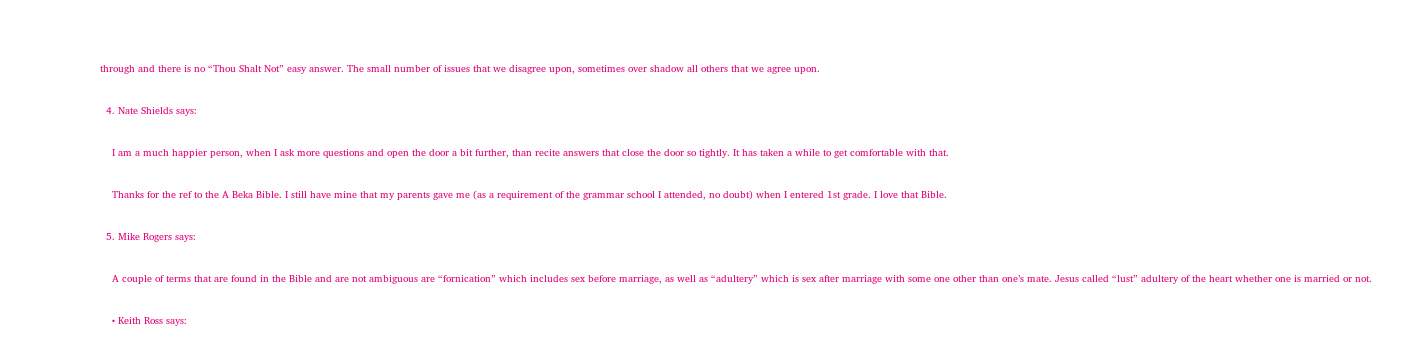through and there is no “Thou Shalt Not” easy answer. The small number of issues that we disagree upon, sometimes over shadow all others that we agree upon.

  4. Nate Shields says:

    I am a much happier person, when I ask more questions and open the door a bit further, than recite answers that close the door so tightly. It has taken a while to get comfortable with that.

    Thanks for the ref to the A Beka Bible. I still have mine that my parents gave me (as a requirement of the grammar school I attended, no doubt) when I entered 1st grade. I love that Bible.

  5. Mike Rogers says:

    A couple of terms that are found in the Bible and are not ambiguous are “fornication” which includes sex before marriage, as well as “adultery” which is sex after marriage with some one other than one’s mate. Jesus called “lust” adultery of the heart whether one is married or not.

    • Keith Ross says: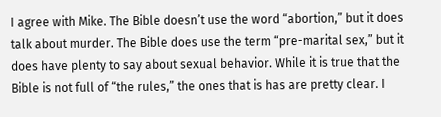I agree with Mike. The Bible doesn’t use the word “abortion,” but it does talk about murder. The Bible does use the term “pre-marital sex,” but it does have plenty to say about sexual behavior. While it is true that the Bible is not full of “the rules,” the ones that is has are pretty clear. I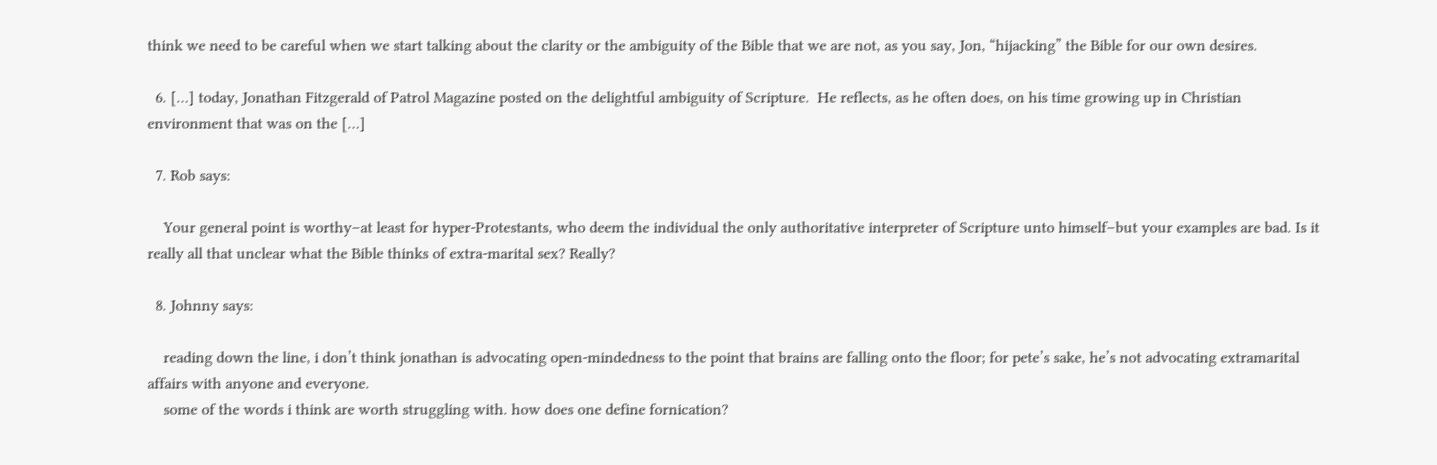think we need to be careful when we start talking about the clarity or the ambiguity of the Bible that we are not, as you say, Jon, “hijacking” the Bible for our own desires.

  6. […] today, Jonathan Fitzgerald of Patrol Magazine posted on the delightful ambiguity of Scripture.  He reflects, as he often does, on his time growing up in Christian environment that was on the […]

  7. Rob says:

    Your general point is worthy–at least for hyper-Protestants, who deem the individual the only authoritative interpreter of Scripture unto himself–but your examples are bad. Is it really all that unclear what the Bible thinks of extra-marital sex? Really?

  8. Johnny says:

    reading down the line, i don’t think jonathan is advocating open-mindedness to the point that brains are falling onto the floor; for pete’s sake, he’s not advocating extramarital affairs with anyone and everyone.
    some of the words i think are worth struggling with. how does one define fornication?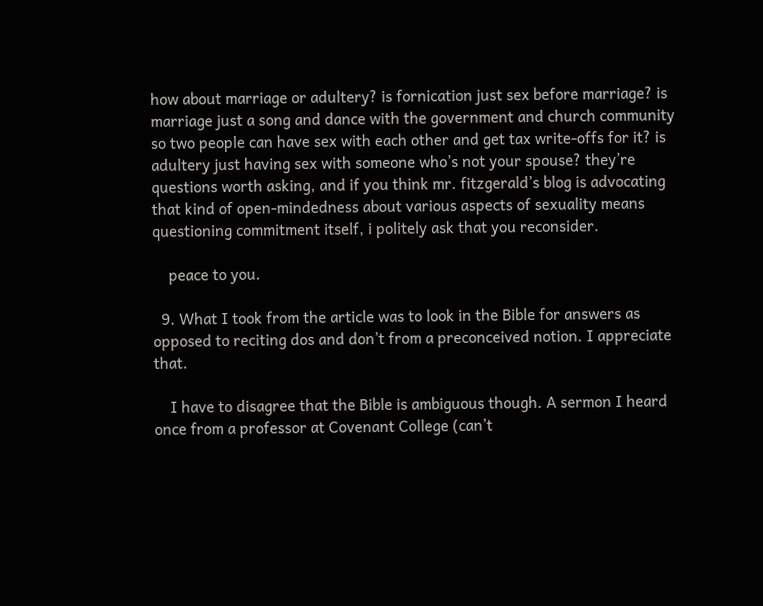how about marriage or adultery? is fornication just sex before marriage? is marriage just a song and dance with the government and church community so two people can have sex with each other and get tax write-offs for it? is adultery just having sex with someone who’s not your spouse? they’re questions worth asking, and if you think mr. fitzgerald’s blog is advocating that kind of open-mindedness about various aspects of sexuality means questioning commitment itself, i politely ask that you reconsider.

    peace to you.

  9. What I took from the article was to look in the Bible for answers as opposed to reciting dos and don’t from a preconceived notion. I appreciate that.

    I have to disagree that the Bible is ambiguous though. A sermon I heard once from a professor at Covenant College (can’t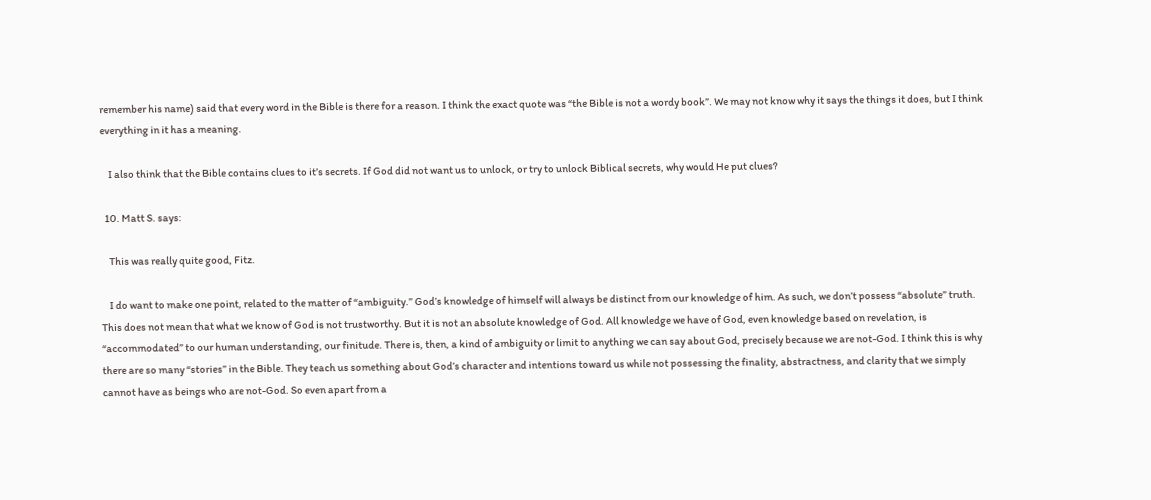remember his name) said that every word in the Bible is there for a reason. I think the exact quote was “the Bible is not a wordy book”. We may not know why it says the things it does, but I think everything in it has a meaning.

    I also think that the Bible contains clues to it’s secrets. If God did not want us to unlock, or try to unlock Biblical secrets, why would He put clues?

  10. Matt S. says:

    This was really quite good, Fitz.

    I do want to make one point, related to the matter of “ambiguity.” God’s knowledge of himself will always be distinct from our knowledge of him. As such, we don’t possess “absolute” truth. This does not mean that what we know of God is not trustworthy. But it is not an absolute knowledge of God. All knowledge we have of God, even knowledge based on revelation, is “accommodated” to our human understanding, our finitude. There is, then, a kind of ambiguity or limit to anything we can say about God, precisely because we are not-God. I think this is why there are so many “stories” in the Bible. They teach us something about God’s character and intentions toward us while not possessing the finality, abstractness, and clarity that we simply cannot have as beings who are not-God. So even apart from a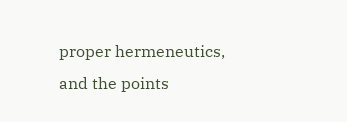proper hermeneutics, and the points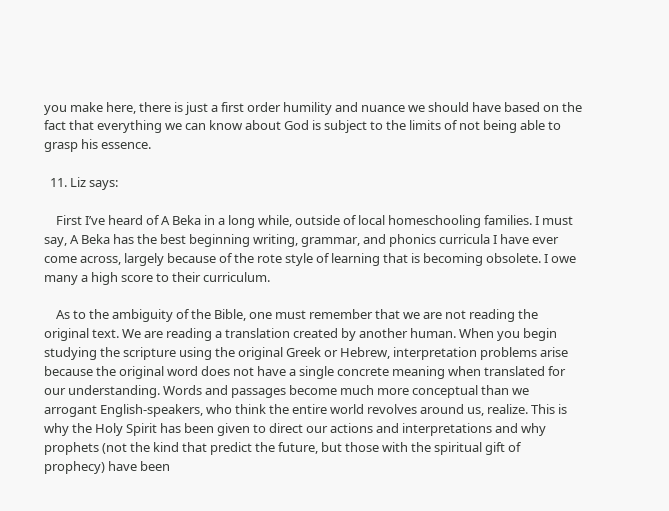you make here, there is just a first order humility and nuance we should have based on the fact that everything we can know about God is subject to the limits of not being able to grasp his essence.

  11. Liz says:

    First I’ve heard of A Beka in a long while, outside of local homeschooling families. I must say, A Beka has the best beginning writing, grammar, and phonics curricula I have ever come across, largely because of the rote style of learning that is becoming obsolete. I owe many a high score to their curriculum.

    As to the ambiguity of the Bible, one must remember that we are not reading the original text. We are reading a translation created by another human. When you begin studying the scripture using the original Greek or Hebrew, interpretation problems arise because the original word does not have a single concrete meaning when translated for our understanding. Words and passages become much more conceptual than we arrogant English-speakers, who think the entire world revolves around us, realize. This is why the Holy Spirit has been given to direct our actions and interpretations and why prophets (not the kind that predict the future, but those with the spiritual gift of prophecy) have been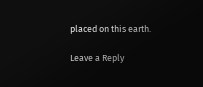placed on this earth.

Leave a Reply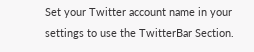Set your Twitter account name in your settings to use the TwitterBar Section.